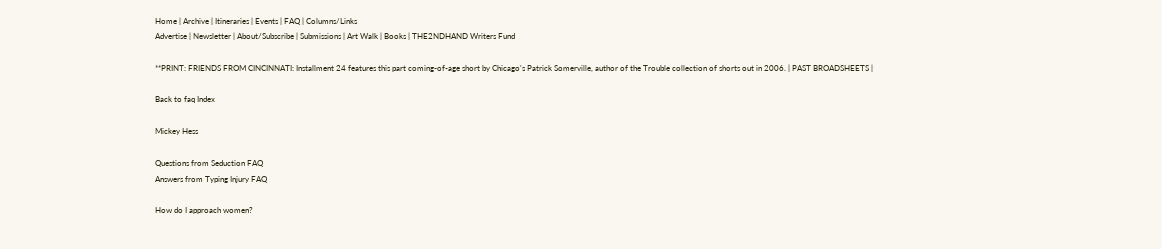Home | Archive | Itineraries | Events | FAQ | Columns/Links
Advertise | Newsletter | About/Subscribe | Submissions | Art Walk | Books | THE2NDHAND Writers Fund

**PRINT: FRIENDS FROM CINCINNATI: Installment 24 features this part coming-of-age short by Chicago's Patrick Somerville, author of the Trouble collection of shorts out in 2006. | PAST BROADSHEETS |

Back to faq Index

Mickey Hess

Questions from Seduction FAQ
Answers from Typing Injury FAQ

How do I approach women?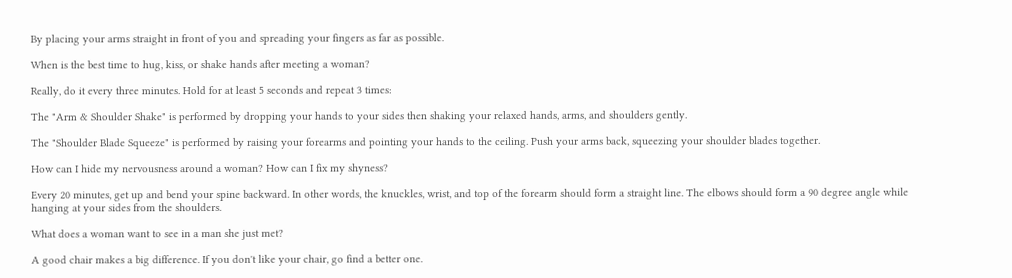By placing your arms straight in front of you and spreading your fingers as far as possible.

When is the best time to hug, kiss, or shake hands after meeting a woman?

Really, do it every three minutes. Hold for at least 5 seconds and repeat 3 times:

The "Arm & Shoulder Shake" is performed by dropping your hands to your sides then shaking your relaxed hands, arms, and shoulders gently.

The "Shoulder Blade Squeeze" is performed by raising your forearms and pointing your hands to the ceiling. Push your arms back, squeezing your shoulder blades together.

How can I hide my nervousness around a woman? How can I fix my shyness?

Every 20 minutes, get up and bend your spine backward. In other words, the knuckles, wrist, and top of the forearm should form a straight line. The elbows should form a 90 degree angle while hanging at your sides from the shoulders.

What does a woman want to see in a man she just met?

A good chair makes a big difference. If you don't like your chair, go find a better one.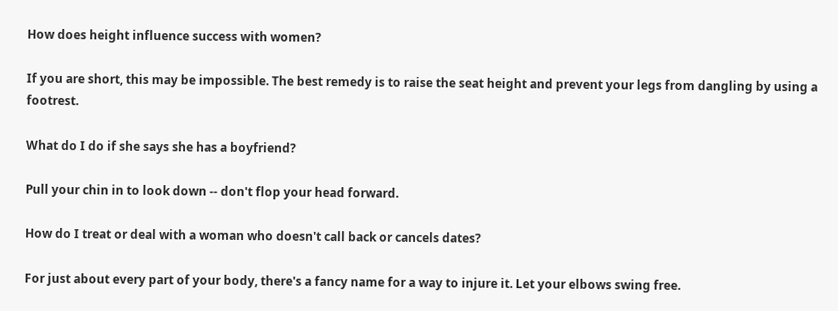How does height influence success with women?

If you are short, this may be impossible. The best remedy is to raise the seat height and prevent your legs from dangling by using a footrest.

What do I do if she says she has a boyfriend?

Pull your chin in to look down -- don't flop your head forward.

How do I treat or deal with a woman who doesn't call back or cancels dates?

For just about every part of your body, there's a fancy name for a way to injure it. Let your elbows swing free.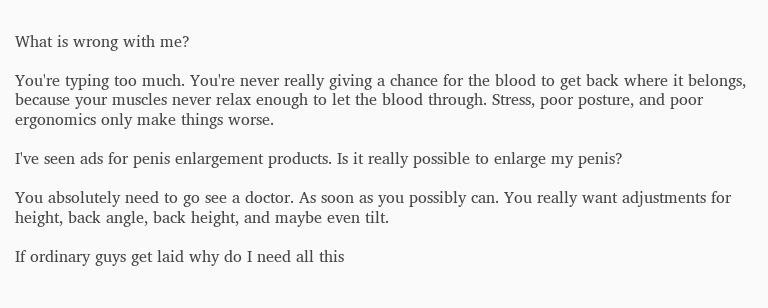What is wrong with me?

You're typing too much. You're never really giving a chance for the blood to get back where it belongs, because your muscles never relax enough to let the blood through. Stress, poor posture, and poor ergonomics only make things worse.

I've seen ads for penis enlargement products. Is it really possible to enlarge my penis?

You absolutely need to go see a doctor. As soon as you possibly can. You really want adjustments for height, back angle, back height, and maybe even tilt.

If ordinary guys get laid why do I need all this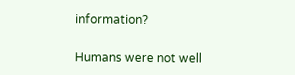information?

Humans were not well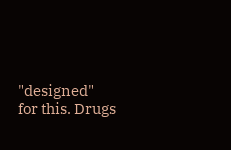"designed" for this. Drugs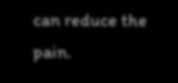can reduce the pain.